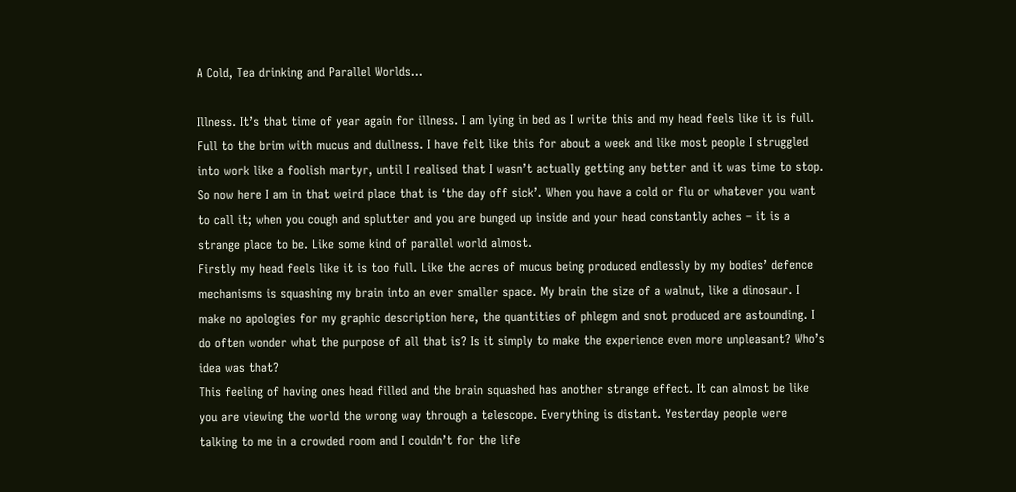A Cold, Tea drinking and Parallel Worlds…

Illness. It’s that time of year again for illness. I am lying in bed as I write this and my head feels like it is full. Full to the brim with mucus and dullness. I have felt like this for about a week and like most people I struggled into work like a foolish martyr, until I realised that I wasn’t actually getting any better and it was time to stop.
So now here I am in that weird place that is ‘the day off sick’. When you have a cold or flu or whatever you want to call it; when you cough and splutter and you are bunged up inside and your head constantly aches – it is a strange place to be. Like some kind of parallel world almost.
Firstly my head feels like it is too full. Like the acres of mucus being produced endlessly by my bodies’ defence mechanisms is squashing my brain into an ever smaller space. My brain the size of a walnut, like a dinosaur. I make no apologies for my graphic description here, the quantities of phlegm and snot produced are astounding. I do often wonder what the purpose of all that is? Is it simply to make the experience even more unpleasant? Who’s idea was that?
This feeling of having ones head filled and the brain squashed has another strange effect. It can almost be like you are viewing the world the wrong way through a telescope. Everything is distant. Yesterday people were talking to me in a crowded room and I couldn’t for the life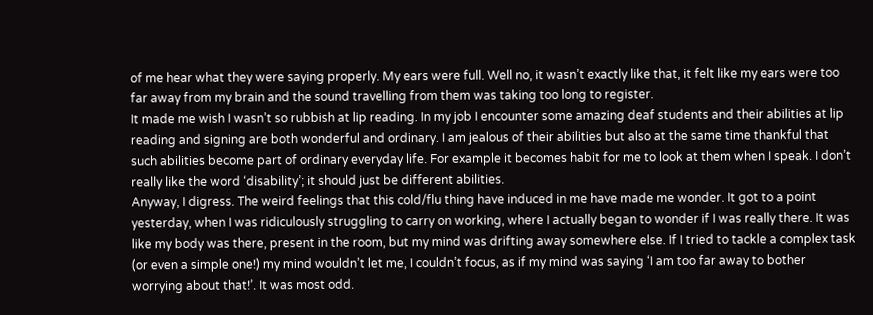of me hear what they were saying properly. My ears were full. Well no, it wasn’t exactly like that, it felt like my ears were too far away from my brain and the sound travelling from them was taking too long to register.
It made me wish I wasn’t so rubbish at lip reading. In my job I encounter some amazing deaf students and their abilities at lip reading and signing are both wonderful and ordinary. I am jealous of their abilities but also at the same time thankful that such abilities become part of ordinary everyday life. For example it becomes habit for me to look at them when I speak. I don’t really like the word ‘disability’; it should just be different abilities.
Anyway, I digress. The weird feelings that this cold/flu thing have induced in me have made me wonder. It got to a point yesterday, when I was ridiculously struggling to carry on working, where I actually began to wonder if I was really there. It was like my body was there, present in the room, but my mind was drifting away somewhere else. If I tried to tackle a complex task (or even a simple one!) my mind wouldn’t let me, I couldn’t focus, as if my mind was saying ‘I am too far away to bother worrying about that!’. It was most odd.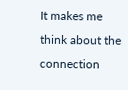It makes me think about the connection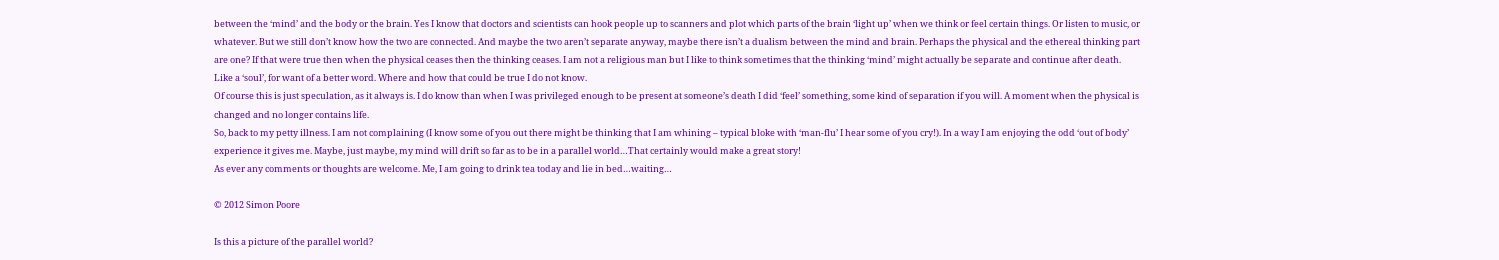between the ‘mind’ and the body or the brain. Yes I know that doctors and scientists can hook people up to scanners and plot which parts of the brain ‘light up’ when we think or feel certain things. Or listen to music, or whatever. But we still don’t know how the two are connected. And maybe the two aren’t separate anyway, maybe there isn’t a dualism between the mind and brain. Perhaps the physical and the ethereal thinking part are one? If that were true then when the physical ceases then the thinking ceases. I am not a religious man but I like to think sometimes that the thinking ‘mind’ might actually be separate and continue after death. Like a ‘soul’, for want of a better word. Where and how that could be true I do not know.
Of course this is just speculation, as it always is. I do know than when I was privileged enough to be present at someone’s death I did ‘feel’ something, some kind of separation if you will. A moment when the physical is changed and no longer contains life.
So, back to my petty illness. I am not complaining (I know some of you out there might be thinking that I am whining – typical bloke with ‘man-flu’ I hear some of you cry!). In a way I am enjoying the odd ‘out of body’ experience it gives me. Maybe, just maybe, my mind will drift so far as to be in a parallel world…That certainly would make a great story!
As ever any comments or thoughts are welcome. Me, I am going to drink tea today and lie in bed…waiting…

© 2012 Simon Poore

Is this a picture of the parallel world?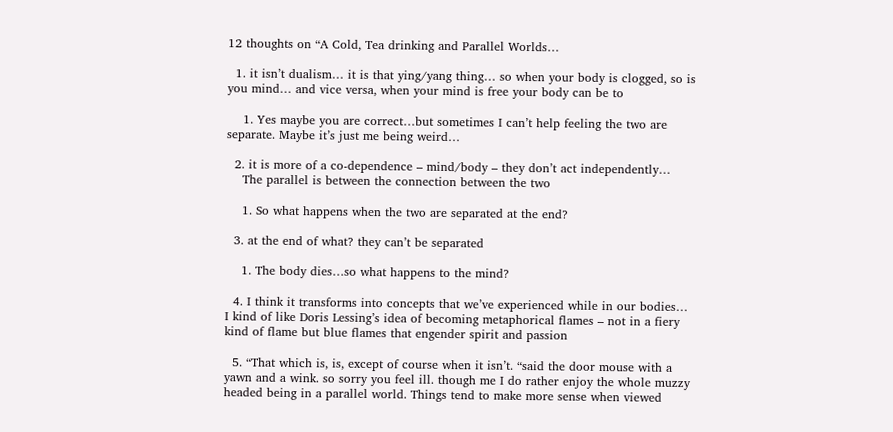12 thoughts on “A Cold, Tea drinking and Parallel Worlds…

  1. it isn’t dualism… it is that ying/yang thing… so when your body is clogged, so is you mind… and vice versa, when your mind is free your body can be to

    1. Yes maybe you are correct…but sometimes I can’t help feeling the two are separate. Maybe it’s just me being weird…

  2. it is more of a co-dependence – mind/body – they don’t act independently…
    The parallel is between the connection between the two

    1. So what happens when the two are separated at the end?

  3. at the end of what? they can’t be separated

    1. The body dies…so what happens to the mind?

  4. I think it transforms into concepts that we’ve experienced while in our bodies… I kind of like Doris Lessing’s idea of becoming metaphorical flames – not in a fiery kind of flame but blue flames that engender spirit and passion

  5. “That which is, is, except of course when it isn’t. “said the door mouse with a yawn and a wink. so sorry you feel ill. though me I do rather enjoy the whole muzzy headed being in a parallel world. Things tend to make more sense when viewed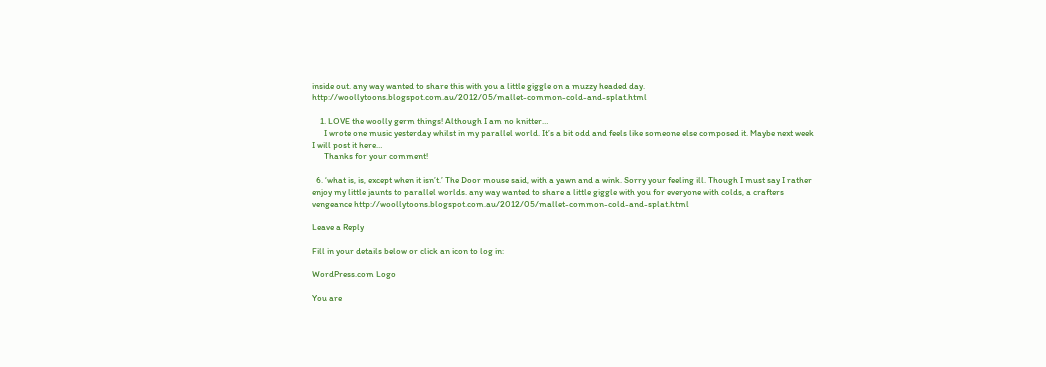inside out. any way wanted to share this with you a little giggle on a muzzy headed day. http://woollytoons.blogspot.com.au/2012/05/mallet-common-cold-and-splat.html

    1. LOVE the woolly germ things! Although I am no knitter…
      I wrote one music yesterday whilst in my parallel world. It’s a bit odd and feels like someone else composed it. Maybe next week I will post it here…
      Thanks for your comment!

  6. ‘what is, is, except when it isn’t.’ The Door mouse said, with a yawn and a wink. Sorry your feeling ill. Though I must say I rather enjoy my little jaunts to parallel worlds. any way wanted to share a little giggle with you for everyone with colds, a crafters vengeance http://woollytoons.blogspot.com.au/2012/05/mallet-common-cold-and-splat.html

Leave a Reply

Fill in your details below or click an icon to log in:

WordPress.com Logo

You are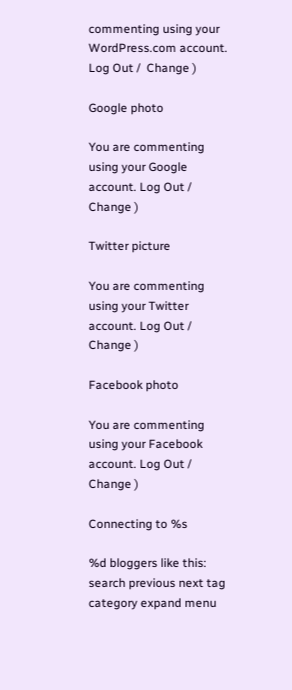commenting using your WordPress.com account. Log Out /  Change )

Google photo

You are commenting using your Google account. Log Out /  Change )

Twitter picture

You are commenting using your Twitter account. Log Out /  Change )

Facebook photo

You are commenting using your Facebook account. Log Out /  Change )

Connecting to %s

%d bloggers like this:
search previous next tag category expand menu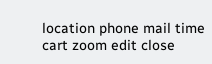location phone mail time cart zoom edit close